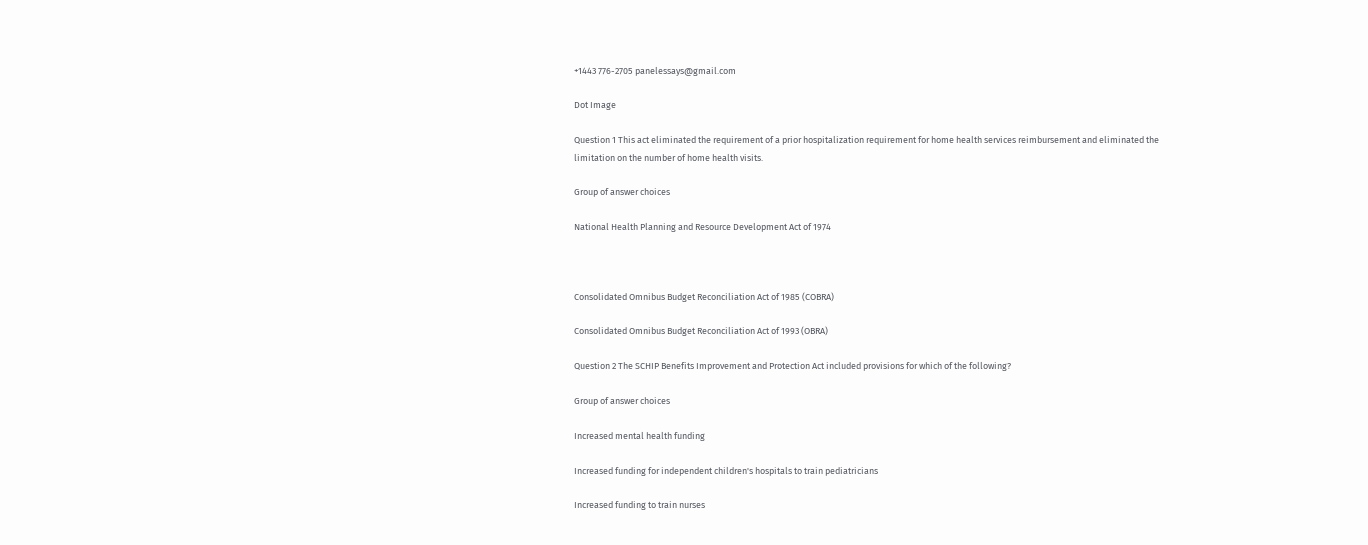+1443 776-2705 panelessays@gmail.com

Dot Image

Question 1 This act eliminated the requirement of a prior hospitalization requirement for home health services reimbursement and eliminated the limitation on the number of home health visits.

Group of answer choices

National Health Planning and Resource Development Act of 1974



Consolidated Omnibus Budget Reconciliation Act of 1985 (COBRA)

Consolidated Omnibus Budget Reconciliation Act of 1993 (OBRA)

Question 2 The SCHIP Benefits Improvement and Protection Act included provisions for which of the following?

Group of answer choices

Increased mental health funding

Increased funding for independent children's hospitals to train pediatricians

Increased funding to train nurses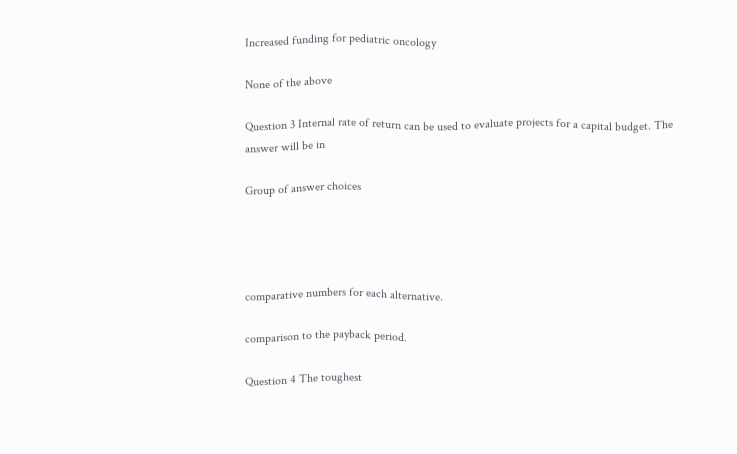Increased funding for pediatric oncology

None of the above

Question 3 Internal rate of return can be used to evaluate projects for a capital budget. The answer will be in

Group of answer choices




comparative numbers for each alternative.

comparison to the payback period.

Question 4 The toughest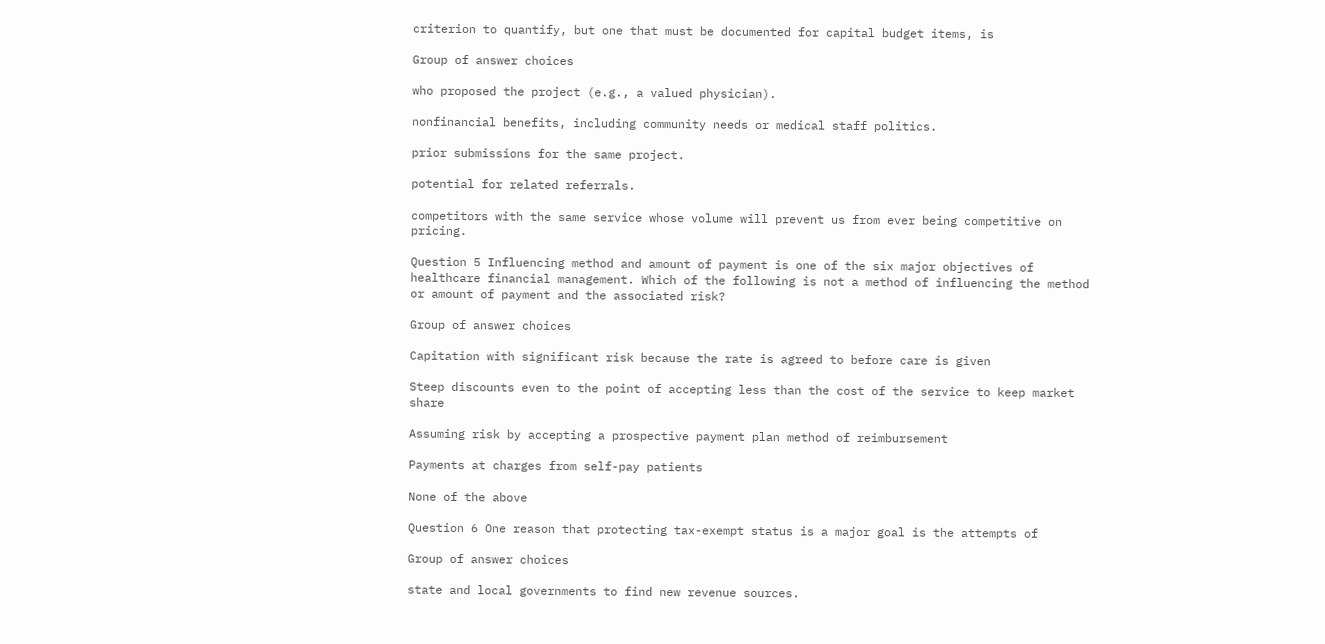criterion to quantify, but one that must be documented for capital budget items, is

Group of answer choices

who proposed the project (e.g., a valued physician).

nonfinancial benefits, including community needs or medical staff politics.

prior submissions for the same project.

potential for related referrals.

competitors with the same service whose volume will prevent us from ever being competitive on pricing.

Question 5 Influencing method and amount of payment is one of the six major objectives of healthcare financial management. Which of the following is not a method of influencing the method or amount of payment and the associated risk?

Group of answer choices

Capitation with significant risk because the rate is agreed to before care is given

Steep discounts even to the point of accepting less than the cost of the service to keep market share

Assuming risk by accepting a prospective payment plan method of reimbursement

Payments at charges from self-pay patients

None of the above

Question 6 One reason that protecting tax-exempt status is a major goal is the attempts of

Group of answer choices

state and local governments to find new revenue sources.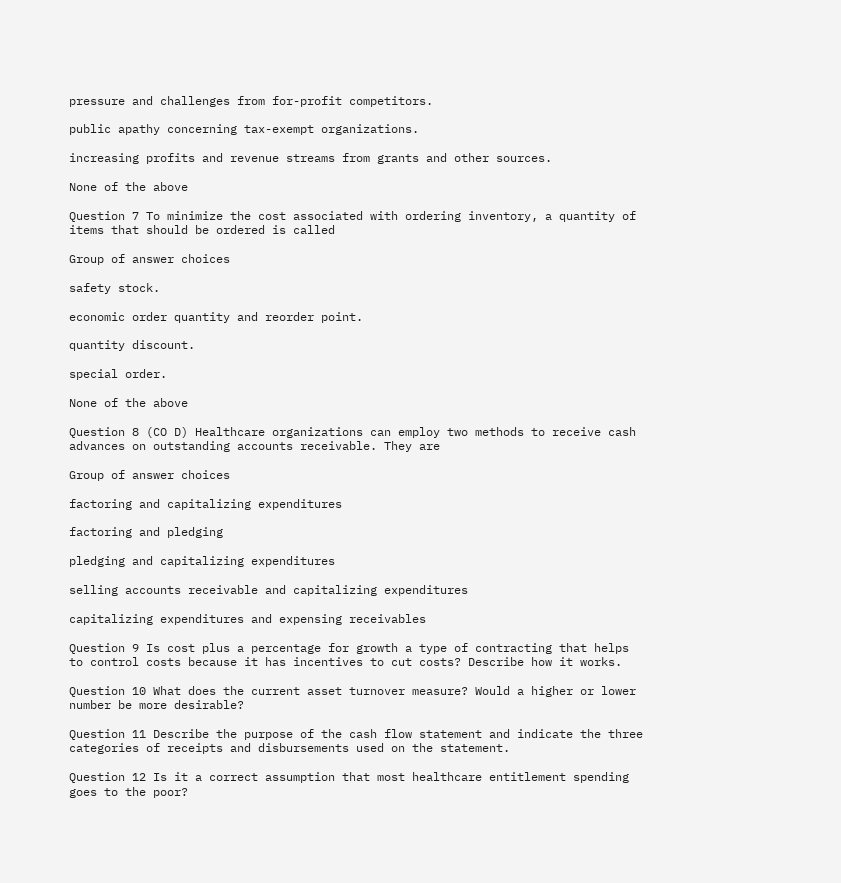pressure and challenges from for-profit competitors.

public apathy concerning tax-exempt organizations.

increasing profits and revenue streams from grants and other sources.

None of the above

Question 7 To minimize the cost associated with ordering inventory, a quantity of items that should be ordered is called

Group of answer choices

safety stock.

economic order quantity and reorder point.

quantity discount.

special order.

None of the above

Question 8 (CO D) Healthcare organizations can employ two methods to receive cash advances on outstanding accounts receivable. They are

Group of answer choices

factoring and capitalizing expenditures

factoring and pledging

pledging and capitalizing expenditures

selling accounts receivable and capitalizing expenditures

capitalizing expenditures and expensing receivables

Question 9 Is cost plus a percentage for growth a type of contracting that helps to control costs because it has incentives to cut costs? Describe how it works.

Question 10 What does the current asset turnover measure? Would a higher or lower number be more desirable?

Question 11 Describe the purpose of the cash flow statement and indicate the three categories of receipts and disbursements used on the statement.

Question 12 Is it a correct assumption that most healthcare entitlement spending goes to the poor?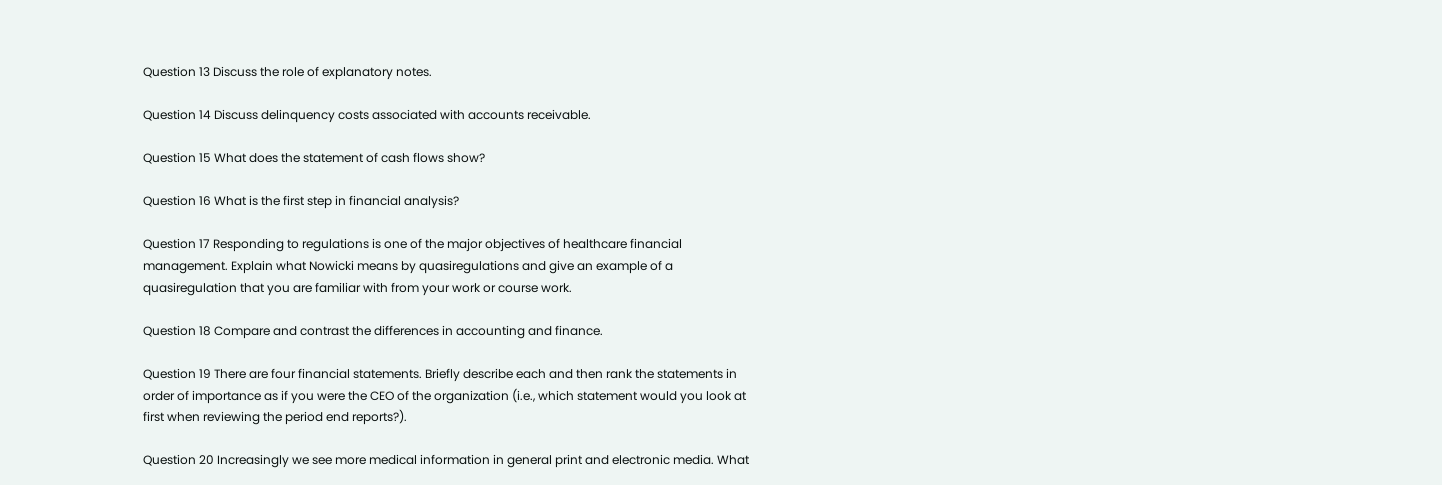Question 13 Discuss the role of explanatory notes.

Question 14 Discuss delinquency costs associated with accounts receivable.

Question 15 What does the statement of cash flows show?

Question 16 What is the first step in financial analysis?

Question 17 Responding to regulations is one of the major objectives of healthcare financial management. Explain what Nowicki means by quasiregulations and give an example of a quasiregulation that you are familiar with from your work or course work.

Question 18 Compare and contrast the differences in accounting and finance.

Question 19 There are four financial statements. Briefly describe each and then rank the statements in order of importance as if you were the CEO of the organization (i.e., which statement would you look at first when reviewing the period end reports?).

Question 20 Increasingly we see more medical information in general print and electronic media. What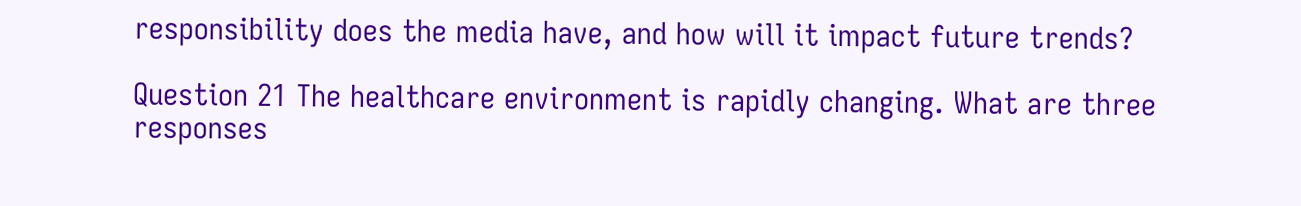responsibility does the media have, and how will it impact future trends?

Question 21 The healthcare environment is rapidly changing. What are three responses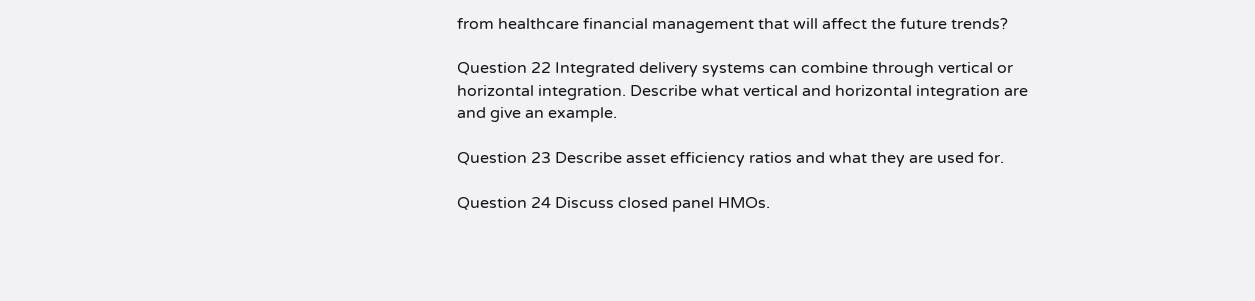from healthcare financial management that will affect the future trends?

Question 22 Integrated delivery systems can combine through vertical or horizontal integration. Describe what vertical and horizontal integration are and give an example.

Question 23 Describe asset efficiency ratios and what they are used for.

Question 24 Discuss closed panel HMOs.